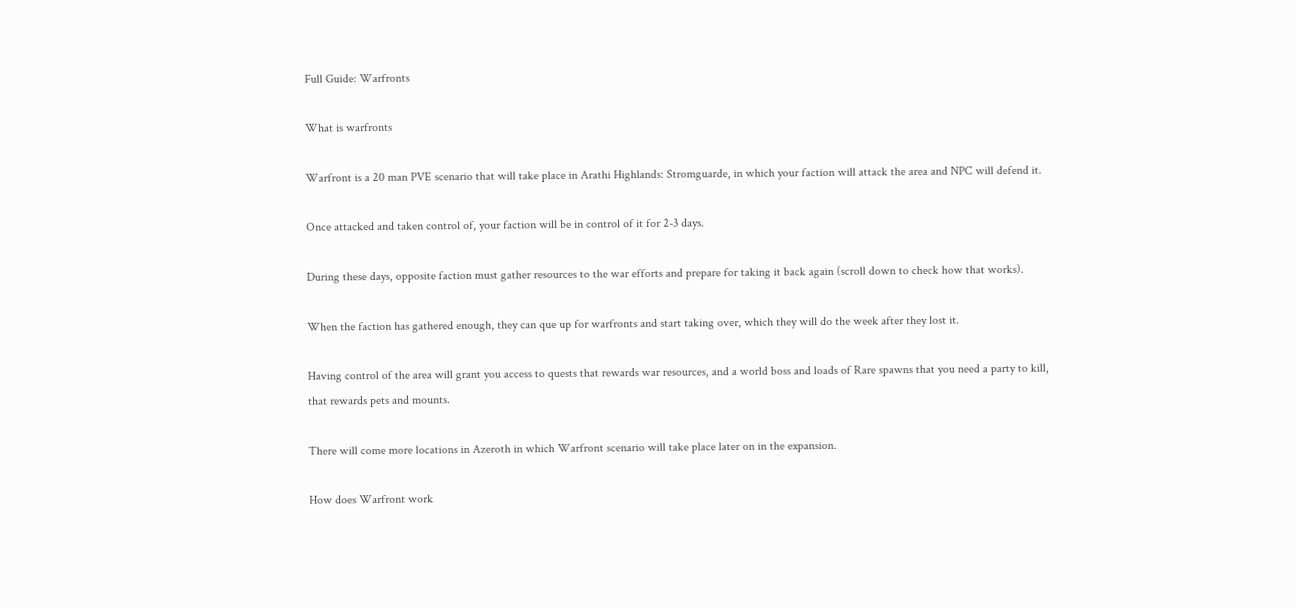Full Guide: Warfronts

What is warfronts

Warfront is a 20 man PVE scenario that will take place in Arathi Highlands: Stromguarde, in which your faction will attack the area and NPC will defend it.

Once attacked and taken control of, your faction will be in control of it for 2-3 days.

During these days, opposite faction must gather resources to the war efforts and prepare for taking it back again (scroll down to check how that works).

When the faction has gathered enough, they can que up for warfronts and start taking over, which they will do the week after they lost it.

Having control of the area will grant you access to quests that rewards war resources, and a world boss and loads of Rare spawns that you need a party to kill, that rewards pets and mounts.

There will come more locations in Azeroth in which Warfront scenario will take place later on in the expansion.

How does Warfront work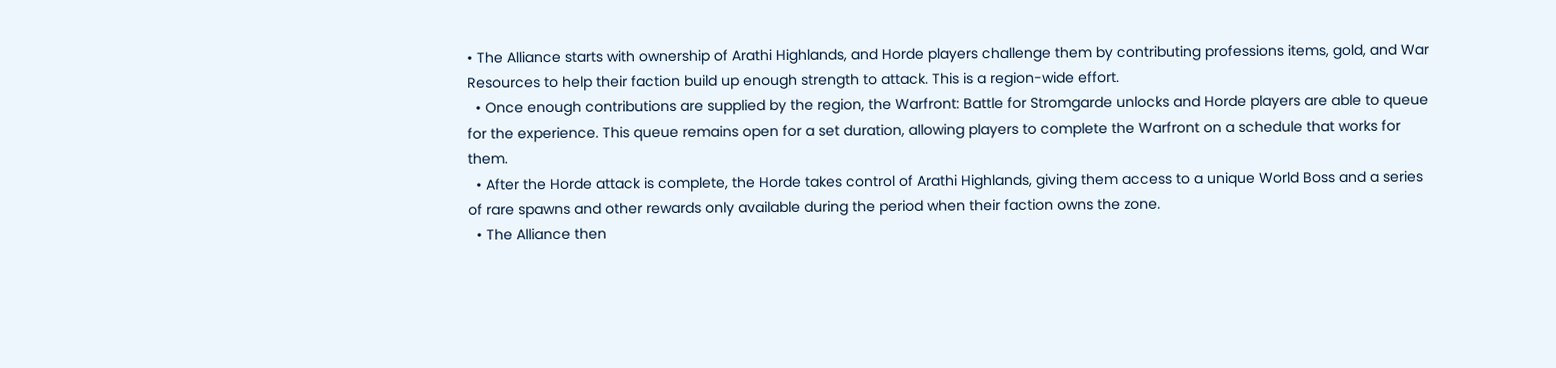• The Alliance starts with ownership of Arathi Highlands, and Horde players challenge them by contributing professions items, gold, and War Resources to help their faction build up enough strength to attack. This is a region-wide effort.
  • Once enough contributions are supplied by the region, the Warfront: Battle for Stromgarde unlocks and Horde players are able to queue for the experience. This queue remains open for a set duration, allowing players to complete the Warfront on a schedule that works for them.
  • After the Horde attack is complete, the Horde takes control of Arathi Highlands, giving them access to a unique World Boss and a series of rare spawns and other rewards only available during the period when their faction owns the zone.
  • The Alliance then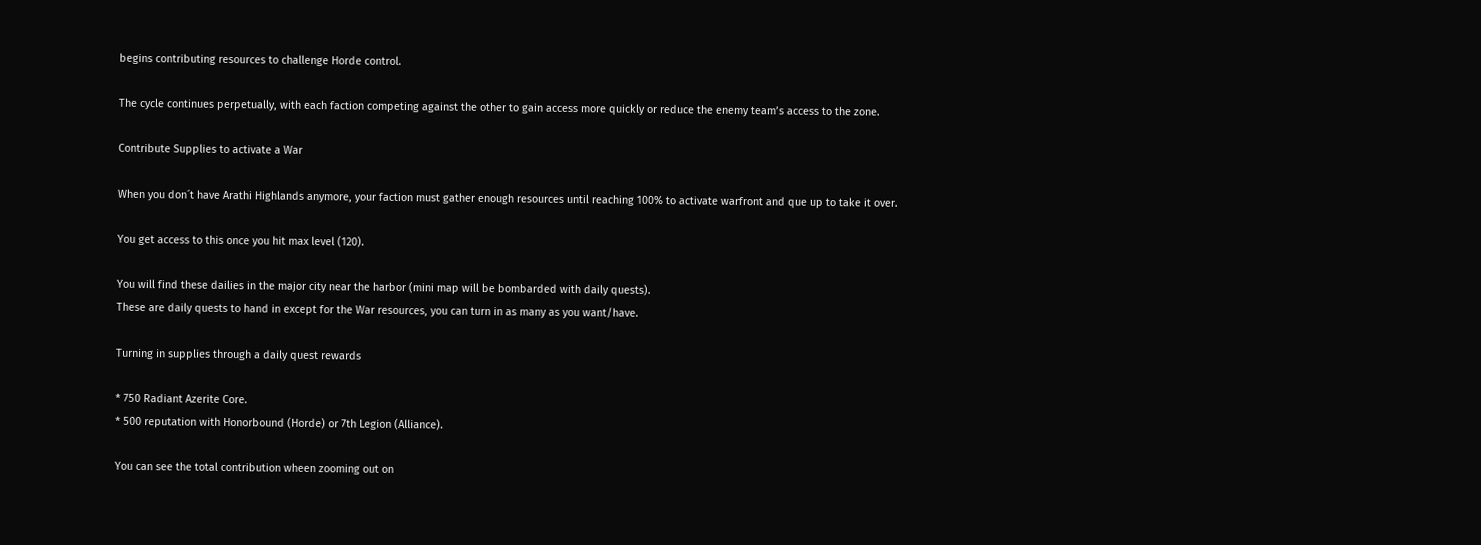begins contributing resources to challenge Horde control.

The cycle continues perpetually, with each faction competing against the other to gain access more quickly or reduce the enemy team’s access to the zone.

Contribute Supplies to activate a War

When you don´t have Arathi Highlands anymore, your faction must gather enough resources until reaching 100% to activate warfront and que up to take it over.

You get access to this once you hit max level (120).

You will find these dailies in the major city near the harbor (mini map will be bombarded with daily quests).
These are daily quests to hand in except for the War resources, you can turn in as many as you want/have.

Turning in supplies through a daily quest rewards

* 750 Radiant Azerite Core.
* 500 reputation with Honorbound (Horde) or 7th Legion (Alliance).

You can see the total contribution wheen zooming out on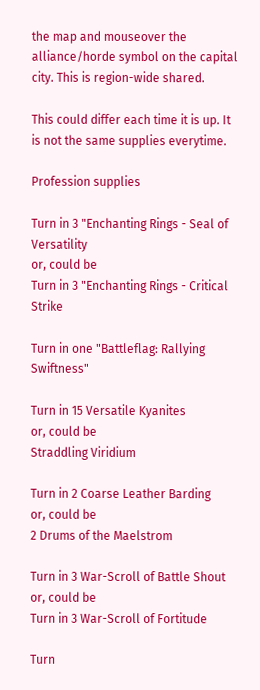the map and mouseover the alliance/horde symbol on the capital city. This is region-wide shared.

This could differ each time it is up. It is not the same supplies everytime.

Profession supplies

Turn in 3 "Enchanting Rings - Seal of Versatility
or, could be
Turn in 3 "Enchanting Rings - Critical Strike

Turn in one "Battleflag: Rallying Swiftness"

Turn in 15 Versatile Kyanites
or, could be
Straddling Viridium

Turn in 2 Coarse Leather Barding
or, could be
2 Drums of the Maelstrom

Turn in 3 War-Scroll of Battle Shout
or, could be
Turn in 3 War-Scroll of Fortitude

Turn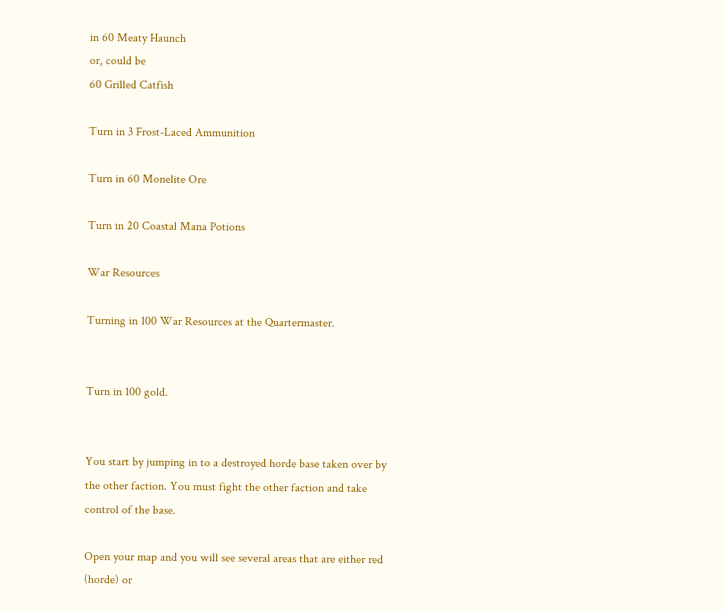in 60 Meaty Haunch
or, could be
60 Grilled Catfish

Turn in 3 Frost-Laced Ammunition

Turn in 60 Monelite Ore

Turn in 20 Coastal Mana Potions

War Resources

Turning in 100 War Resources at the Quartermaster.


Turn in 100 gold.


You start by jumping in to a destroyed horde base taken over by the other faction. You must fight the other faction and take control of the base.

Open your map and you will see several areas that are either red (horde) or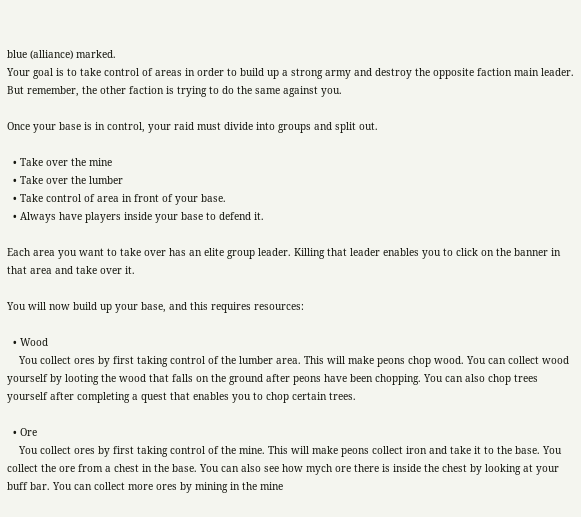blue (alliance) marked.
Your goal is to take control of areas in order to build up a strong army and destroy the opposite faction main leader. But remember, the other faction is trying to do the same against you.

Once your base is in control, your raid must divide into groups and split out.

  • Take over the mine
  • Take over the lumber
  • Take control of area in front of your base.
  • Always have players inside your base to defend it.

Each area you want to take over has an elite group leader. Killing that leader enables you to click on the banner in that area and take over it.

You will now build up your base, and this requires resources:

  • Wood
    You collect ores by first taking control of the lumber area. This will make peons chop wood. You can collect wood yourself by looting the wood that falls on the ground after peons have been chopping. You can also chop trees yourself after completing a quest that enables you to chop certain trees.

  • Ore
    You collect ores by first taking control of the mine. This will make peons collect iron and take it to the base. You collect the ore from a chest in the base. You can also see how mych ore there is inside the chest by looking at your buff bar. You can collect more ores by mining in the mine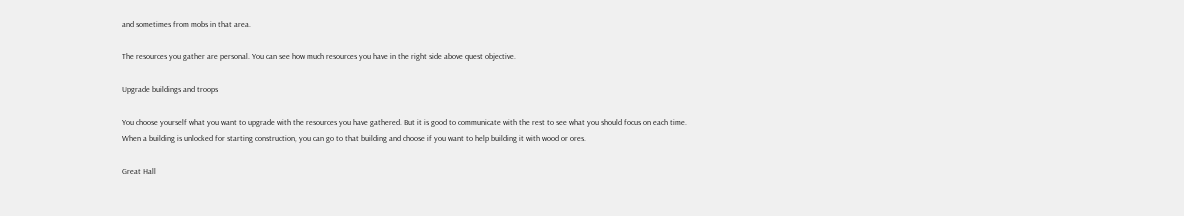and sometimes from mobs in that area.

The resources you gather are personal. You can see how much resources you have in the right side above quest objective.

Upgrade buildings and troops

You choose yourself what you want to upgrade with the resources you have gathered. But it is good to communicate with the rest to see what you should focus on each time.
When a building is unlocked for starting construction, you can go to that building and choose if you want to help building it with wood or ores.

Great Hall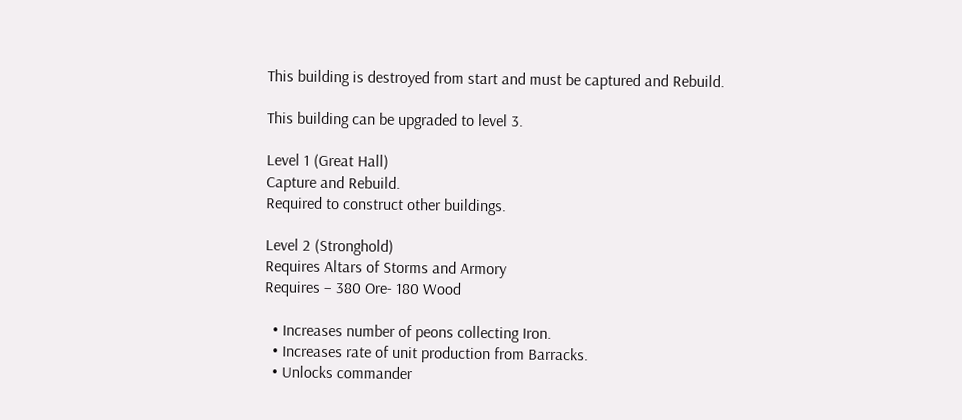This building is destroyed from start and must be captured and Rebuild.

This building can be upgraded to level 3.

Level 1 (Great Hall)
Capture and Rebuild.
Required to construct other buildings.

Level 2 (Stronghold)
Requires Altars of Storms and Armory
Requires – 380 Ore- 180 Wood

  • Increases number of peons collecting Iron.
  • Increases rate of unit production from Barracks.
  • Unlocks commander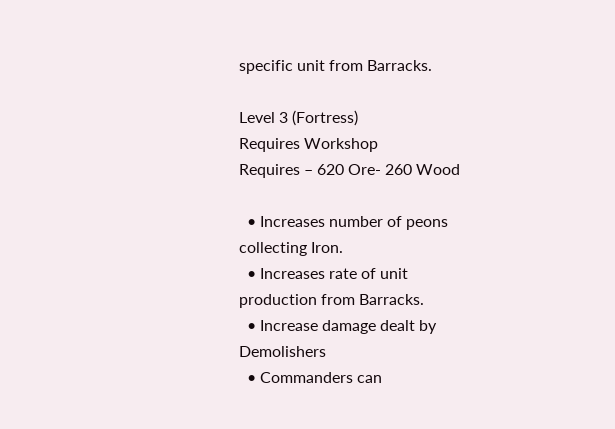specific unit from Barracks.

Level 3 (Fortress)
Requires Workshop
Requires – 620 Ore- 260 Wood

  • Increases number of peons collecting Iron.
  • Increases rate of unit production from Barracks.
  • Increase damage dealt by Demolishers
  • Commanders can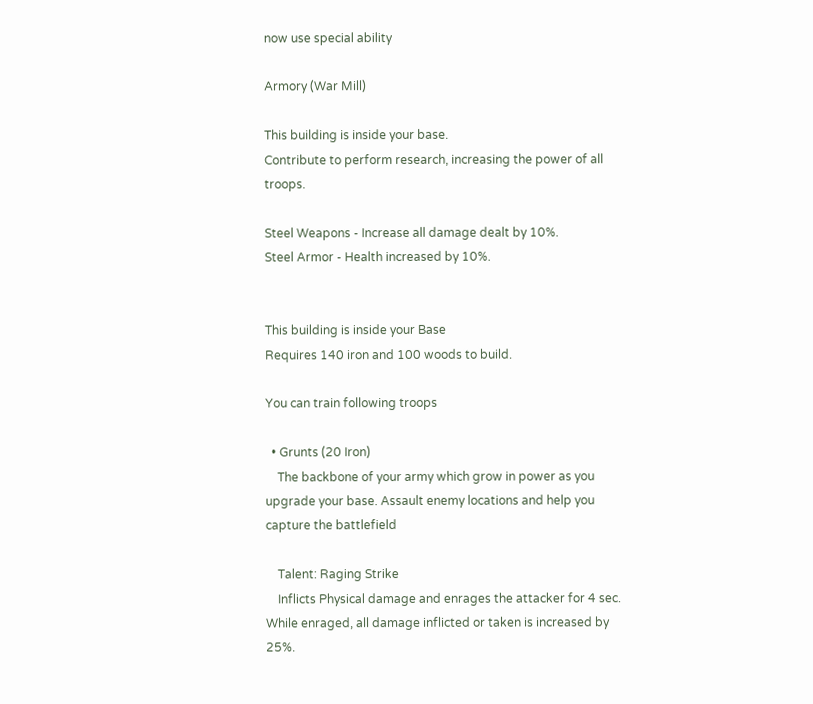now use special ability

Armory (War Mill)

This building is inside your base.
Contribute to perform research, increasing the power of all troops.

Steel Weapons - Increase all damage dealt by 10%.
Steel Armor - Health increased by 10%.


This building is inside your Base
Requires 140 iron and 100 woods to build.

You can train following troops

  • Grunts (20 Iron)
    The backbone of your army which grow in power as you upgrade your base. Assault enemy locations and help you capture the battlefield

    Talent: Raging Strike
    Inflicts Physical damage and enrages the attacker for 4 sec. While enraged, all damage inflicted or taken is increased by 25%.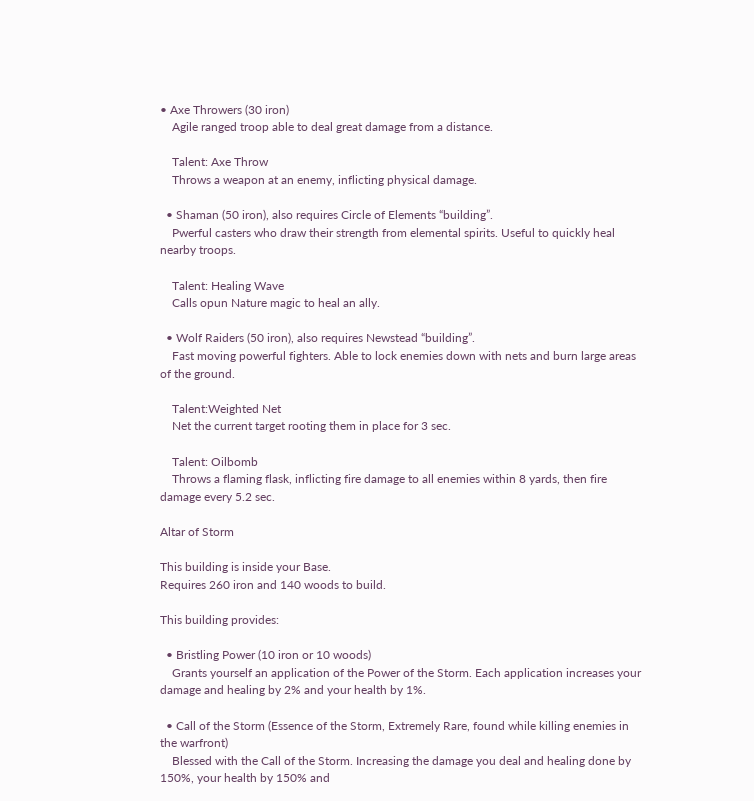• Axe Throwers (30 iron)
    Agile ranged troop able to deal great damage from a distance.

    Talent: Axe Throw
    Throws a weapon at an enemy, inflicting physical damage.

  • Shaman (50 iron), also requires Circle of Elements “building”.
    Pwerful casters who draw their strength from elemental spirits. Useful to quickly heal nearby troops.

    Talent: Healing Wave
    Calls opun Nature magic to heal an ally.

  • Wolf Raiders (50 iron), also requires Newstead “building”.
    Fast moving powerful fighters. Able to lock enemies down with nets and burn large areas of the ground.

    Talent:Weighted Net
    Net the current target rooting them in place for 3 sec.

    Talent: Oilbomb
    Throws a flaming flask, inflicting fire damage to all enemies within 8 yards, then fire damage every 5.2 sec.

Altar of Storm

This building is inside your Base.
Requires 260 iron and 140 woods to build.

This building provides:

  • Bristling Power (10 iron or 10 woods)
    Grants yourself an application of the Power of the Storm. Each application increases your damage and healing by 2% and your health by 1%.

  • Call of the Storm (Essence of the Storm, Extremely Rare, found while killing enemies in the warfront)
    Blessed with the Call of the Storm. Increasing the damage you deal and healing done by 150%, your health by 150% and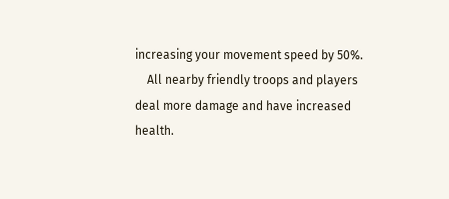increasing your movement speed by 50%.
    All nearby friendly troops and players deal more damage and have increased health.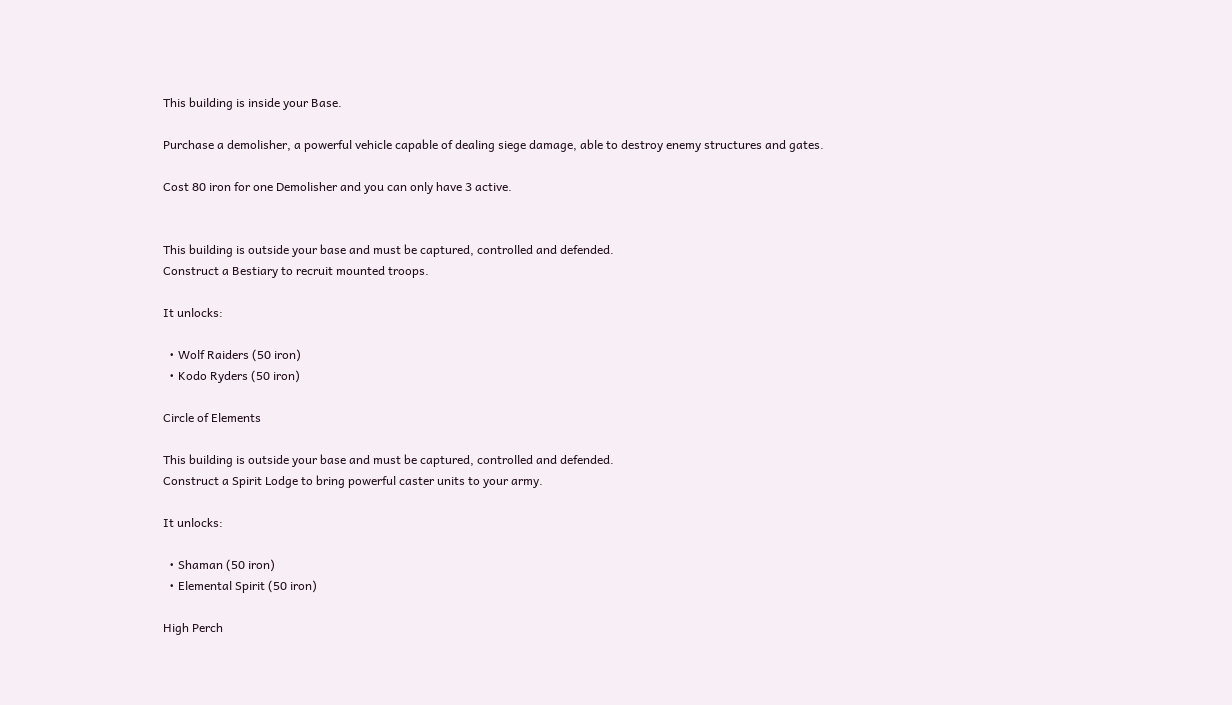This building is inside your Base.

Purchase a demolisher, a powerful vehicle capable of dealing siege damage, able to destroy enemy structures and gates.

Cost 80 iron for one Demolisher and you can only have 3 active.


This building is outside your base and must be captured, controlled and defended.
Construct a Bestiary to recruit mounted troops.

It unlocks:

  • Wolf Raiders (50 iron)
  • Kodo Ryders (50 iron)

Circle of Elements

This building is outside your base and must be captured, controlled and defended.
Construct a Spirit Lodge to bring powerful caster units to your army.

It unlocks:

  • Shaman (50 iron)
  • Elemental Spirit (50 iron)

High Perch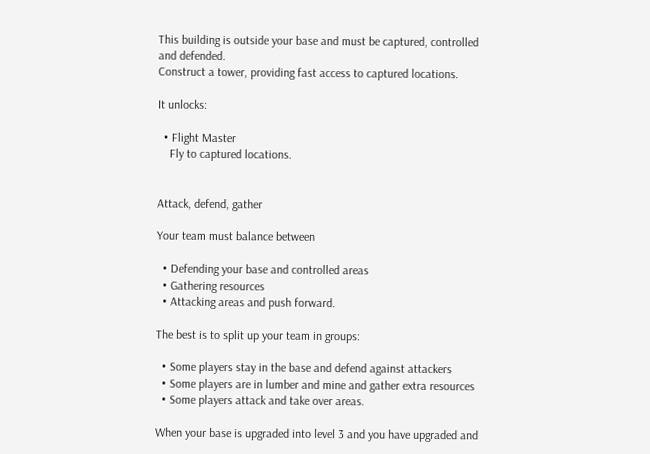This building is outside your base and must be captured, controlled and defended.
Construct a tower, providing fast access to captured locations.

It unlocks:

  • Flight Master
    Fly to captured locations.


Attack, defend, gather

Your team must balance between

  • Defending your base and controlled areas
  • Gathering resources
  • Attacking areas and push forward.

The best is to split up your team in groups:

  • Some players stay in the base and defend against attackers
  • Some players are in lumber and mine and gather extra resources
  • Some players attack and take over areas.

When your base is upgraded into level 3 and you have upgraded and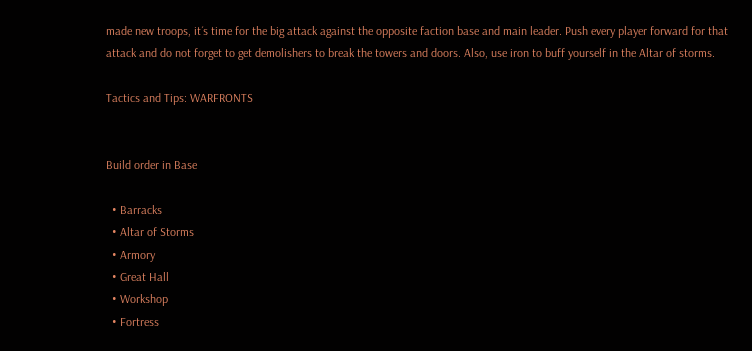made new troops, it´s time for the big attack against the opposite faction base and main leader. Push every player forward for that attack and do not forget to get demolishers to break the towers and doors. Also, use iron to buff yourself in the Altar of storms.

Tactics and Tips: WARFRONTS


Build order in Base

  • Barracks
  • Altar of Storms
  • Armory
  • Great Hall
  • Workshop
  • Fortress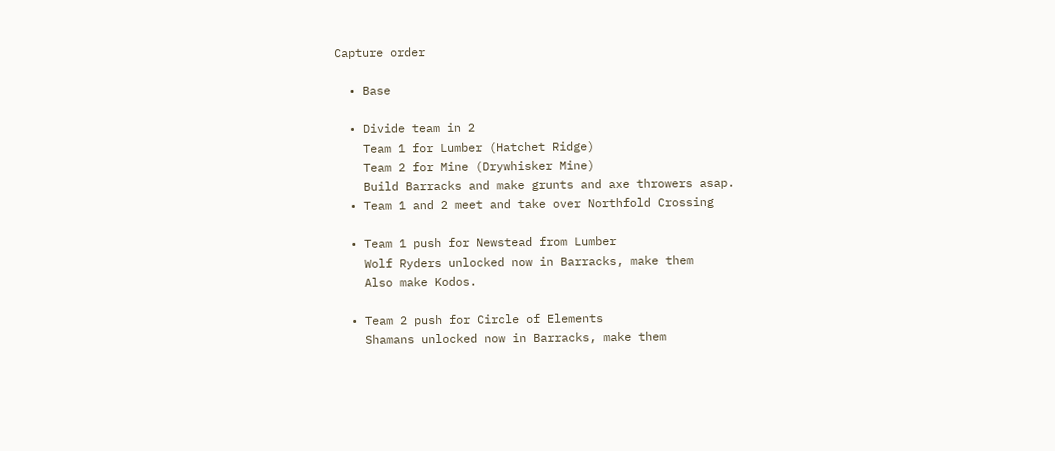Capture order

  • Base

  • Divide team in 2
    Team 1 for Lumber (Hatchet Ridge)
    Team 2 for Mine (Drywhisker Mine)
    Build Barracks and make grunts and axe throwers asap.
  • Team 1 and 2 meet and take over Northfold Crossing

  • Team 1 push for Newstead from Lumber
    Wolf Ryders unlocked now in Barracks, make them
    Also make Kodos.

  • Team 2 push for Circle of Elements
    Shamans unlocked now in Barracks, make them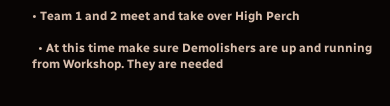• Team 1 and 2 meet and take over High Perch

  • At this time make sure Demolishers are up and running from Workshop. They are needed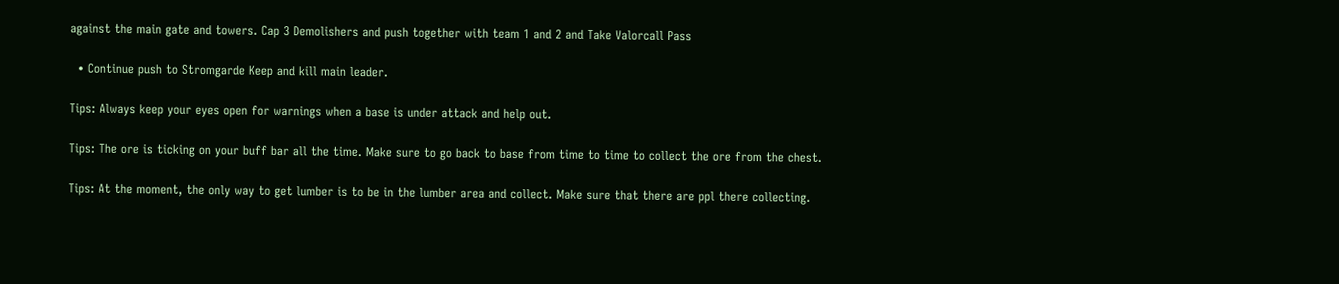against the main gate and towers. Cap 3 Demolishers and push together with team 1 and 2 and Take Valorcall Pass

  • Continue push to Stromgarde Keep and kill main leader.

Tips: Always keep your eyes open for warnings when a base is under attack and help out.

Tips: The ore is ticking on your buff bar all the time. Make sure to go back to base from time to time to collect the ore from the chest.

Tips: At the moment, the only way to get lumber is to be in the lumber area and collect. Make sure that there are ppl there collecting.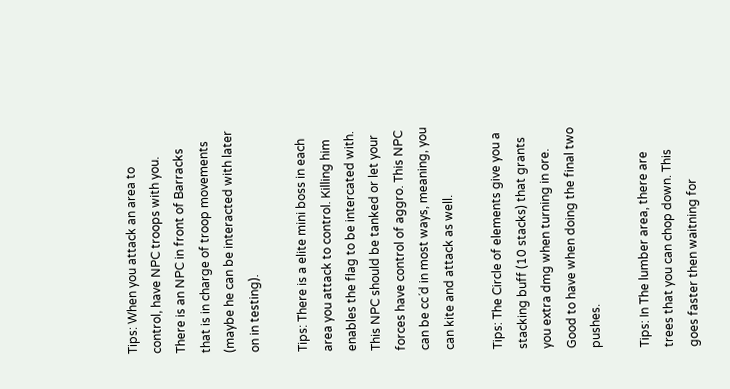Tips: When you attack an area to control, have NPC troops with you. There is an NPC in front of Barracks that is in charge of troop movements (maybe he can be interacted with later on in testing).

Tips: There is a elite mini boss in each area you attack to control. Killing him enables the flag to be intercated with. This NPC should be tanked or let your forces have control of aggro. This NPC can be cc´d in most ways, meaning, you can kite and attack as well.

Tips: The Circle of elements give you a stacking buff (10 stacks) that grants you extra dmg when turning in ore. Good to have when doing the final two pushes.

Tips: In The lumber area, there are trees that you can chop down. This goes faster then waitning for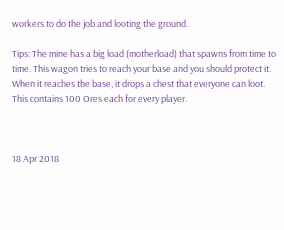workers to do the job and looting the ground.

Tips: The mine has a big load (motherload) that spawns from time to time. This wagon tries to reach your base and you should protect it. When it reaches the base, it drops a chest that everyone can loot. This contains 100 Ores each for every player.



18 Apr 2018